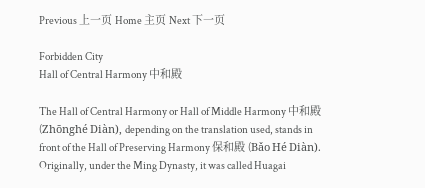Previous 上一页 Home 主页 Next 下一页

Forbidden City
Hall of Central Harmony 中和殿

The Hall of Central Harmony or Hall of Middle Harmony 中和殿 (Zhōnghé Diàn), depending on the translation used, stands in front of the Hall of Preserving Harmony 保和殿 (Bǎo Hé Diàn). Originally, under the Ming Dynasty, it was called Huagai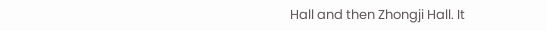Hall and then Zhongji Hall. It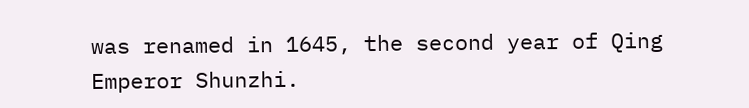was renamed in 1645, the second year of Qing Emperor Shunzhi.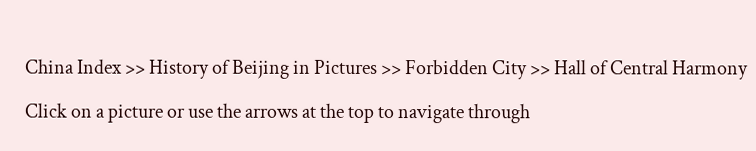China Index >> History of Beijing in Pictures >> Forbidden City >> Hall of Central Harmony

Click on a picture or use the arrows at the top to navigate through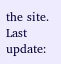the site.
Last update: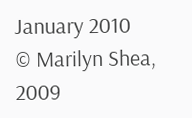January 2010
© Marilyn Shea, 2009